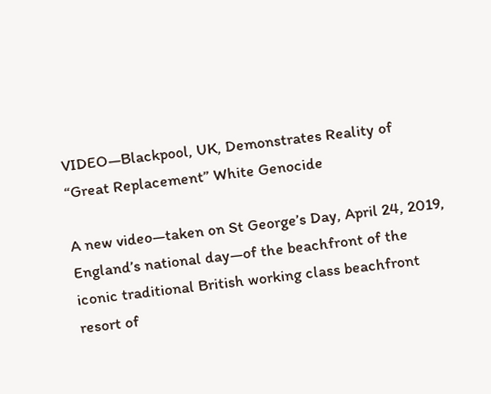VIDEO—Blackpool, UK, Demonstrates Reality of “Great Replacement” White Genocide

A new video—taken on St George’s Day, April 24, 2019, England’s national day—of the beachfront of the iconic traditional British working class beachfront resort of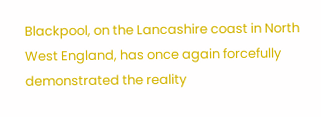Blackpool, on the Lancashire coast in North West England, has once again forcefully demonstrated the reality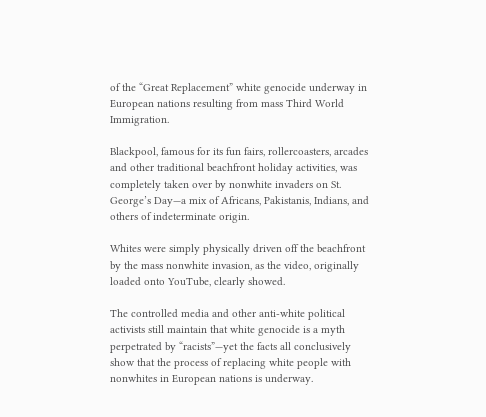of the “Great Replacement” white genocide underway in European nations resulting from mass Third World Immigration.

Blackpool, famous for its fun fairs, rollercoasters, arcades and other traditional beachfront holiday activities, was completely taken over by nonwhite invaders on St. George’s Day—a mix of Africans, Pakistanis, Indians, and others of indeterminate origin.

Whites were simply physically driven off the beachfront by the mass nonwhite invasion, as the video, originally loaded onto YouTube, clearly showed.

The controlled media and other anti-white political activists still maintain that white genocide is a myth perpetrated by “racists”—yet the facts all conclusively show that the process of replacing white people with nonwhites in European nations is underway.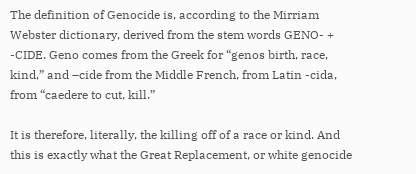The definition of Genocide is, according to the Mirriam Webster dictionary, derived from the stem words GENO- + -CIDE. Geno comes from the Greek for “genos birth, race, kind,” and –cide from the Middle French, from Latin -cida, from “caedere to cut, kill.”

It is therefore, literally, the killing off of a race or kind. And this is exactly what the Great Replacement, or white genocide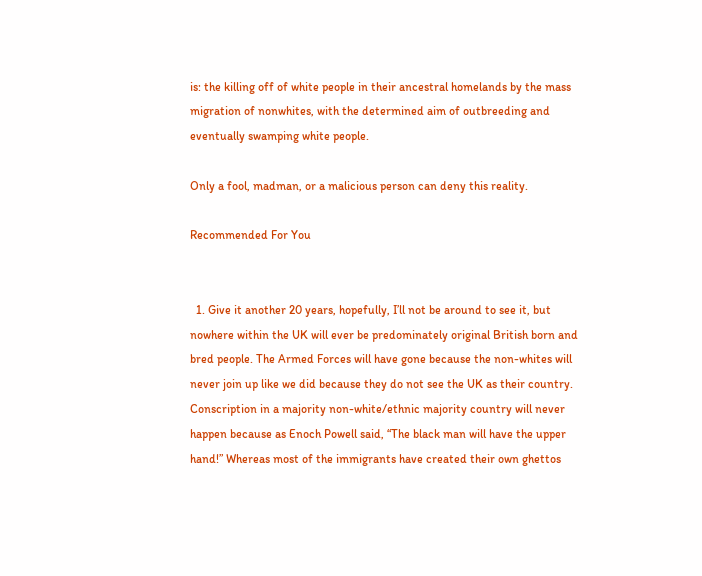is: the killing off of white people in their ancestral homelands by the mass migration of nonwhites, with the determined aim of outbreeding and eventually swamping white people.

Only a fool, madman, or a malicious person can deny this reality.

Recommended For You


  1. Give it another 20 years, hopefully, I’ll not be around to see it, but nowhere within the UK will ever be predominately original British born and bred people. The Armed Forces will have gone because the non-whites will never join up like we did because they do not see the UK as their country. Conscription in a majority non-white/ethnic majority country will never happen because as Enoch Powell said, “The black man will have the upper hand!” Whereas most of the immigrants have created their own ghettos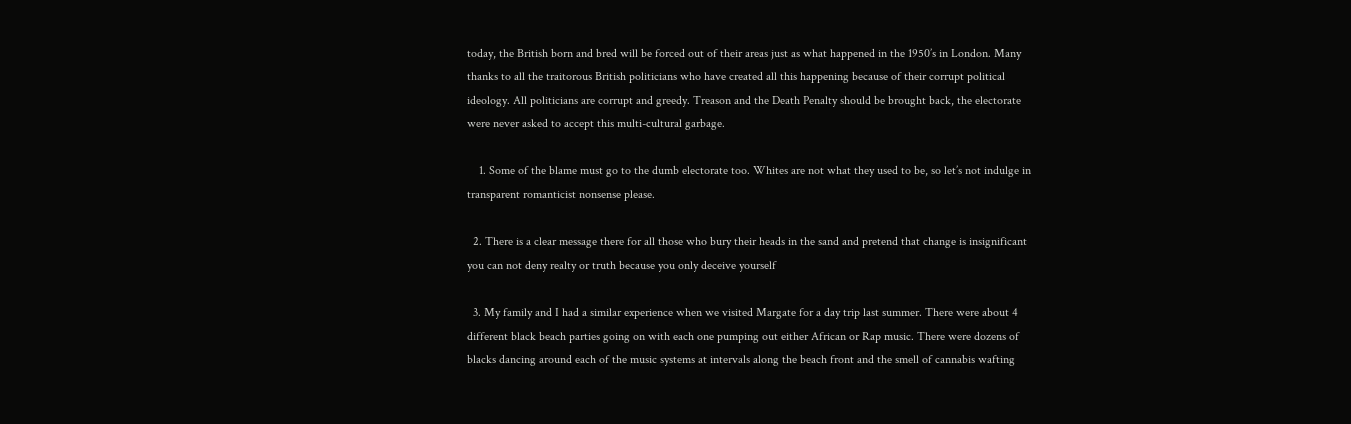today, the British born and bred will be forced out of their areas just as what happened in the 1950’s in London. Many thanks to all the traitorous British politicians who have created all this happening because of their corrupt political ideology. All politicians are corrupt and greedy. Treason and the Death Penalty should be brought back, the electorate were never asked to accept this multi-cultural garbage.

    1. Some of the blame must go to the dumb electorate too. Whites are not what they used to be, so let’s not indulge in transparent romanticist nonsense please.

  2. There is a clear message there for all those who bury their heads in the sand and pretend that change is insignificant you can not deny realty or truth because you only deceive yourself

  3. My family and I had a similar experience when we visited Margate for a day trip last summer. There were about 4 different black beach parties going on with each one pumping out either African or Rap music. There were dozens of blacks dancing around each of the music systems at intervals along the beach front and the smell of cannabis wafting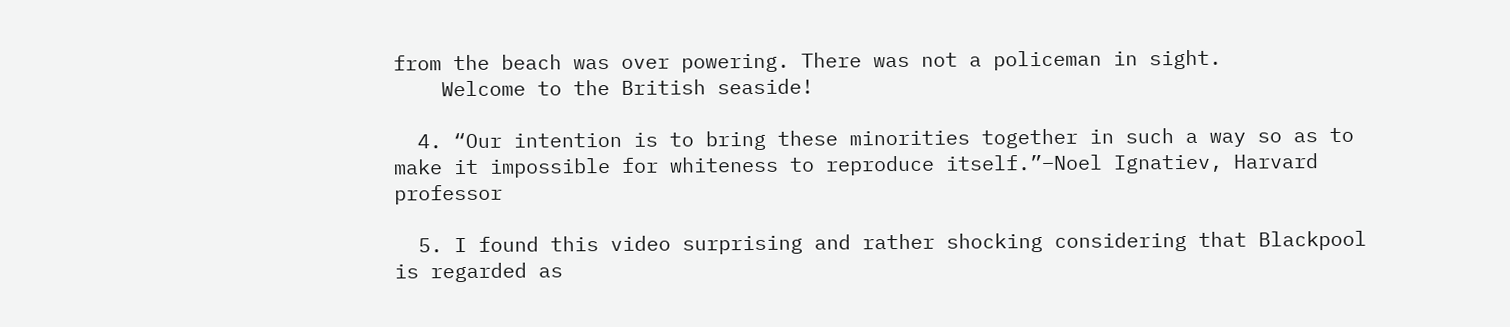from the beach was over powering. There was not a policeman in sight.
    Welcome to the British seaside!

  4. “Our intention is to bring these minorities together in such a way so as to make it impossible for whiteness to reproduce itself.”–Noel Ignatiev, Harvard professor

  5. I found this video surprising and rather shocking considering that Blackpool is regarded as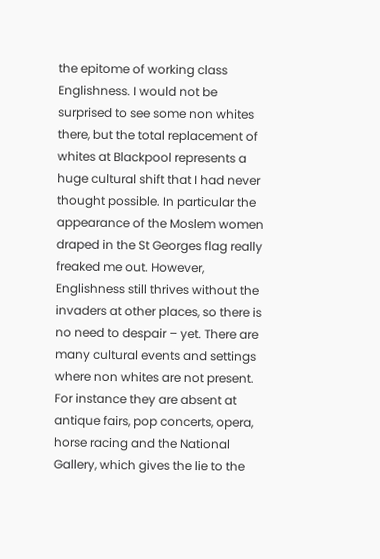the epitome of working class Englishness. I would not be surprised to see some non whites there, but the total replacement of whites at Blackpool represents a huge cultural shift that I had never thought possible. In particular the appearance of the Moslem women draped in the St Georges flag really freaked me out. However, Englishness still thrives without the invaders at other places, so there is no need to despair – yet. There are many cultural events and settings where non whites are not present. For instance they are absent at antique fairs, pop concerts, opera, horse racing and the National Gallery, which gives the lie to the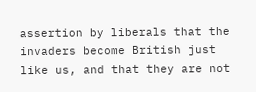assertion by liberals that the invaders become British just like us, and that they are not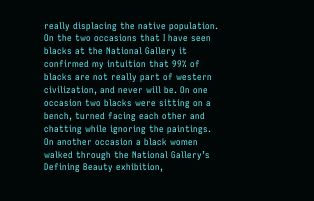really displacing the native population. On the two occasions that I have seen blacks at the National Gallery it confirmed my intuition that 99% of blacks are not really part of western civilization, and never will be. On one occasion two blacks were sitting on a bench, turned facing each other and chatting while ignoring the paintings. On another occasion a black women walked through the National Gallery’s Defining Beauty exhibition,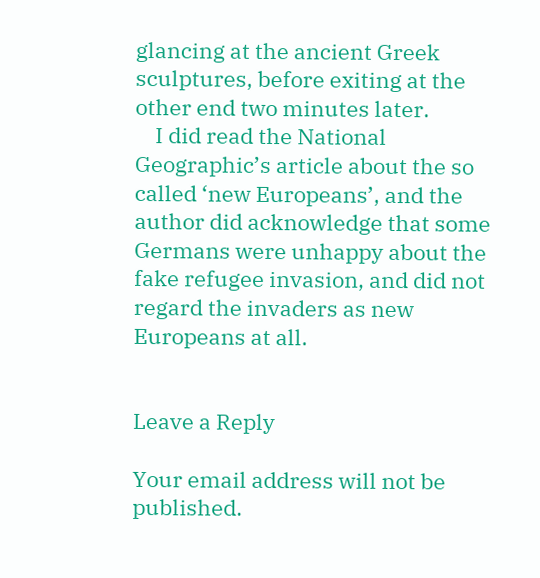glancing at the ancient Greek sculptures, before exiting at the other end two minutes later.
    I did read the National Geographic’s article about the so called ‘new Europeans’, and the author did acknowledge that some Germans were unhappy about the fake refugee invasion, and did not regard the invaders as new Europeans at all.


Leave a Reply

Your email address will not be published.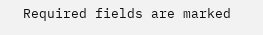Required fields are marked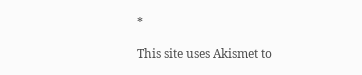*

This site uses Akismet to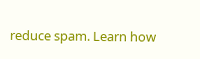reduce spam. Learn how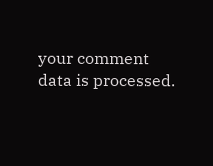your comment data is processed.